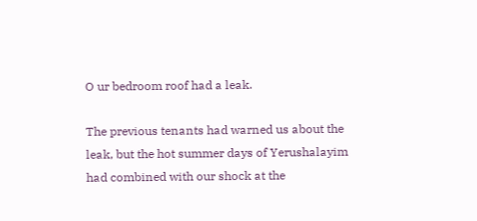O ur bedroom roof had a leak.

The previous tenants had warned us about the leak, but the hot summer days of Yerushalayim had combined with our shock at the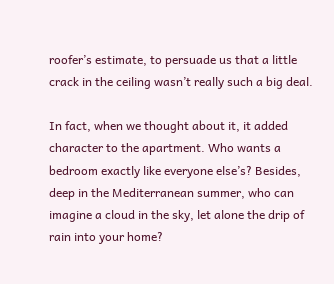roofer’s estimate, to persuade us that a little crack in the ceiling wasn’t really such a big deal.

In fact, when we thought about it, it added character to the apartment. Who wants a bedroom exactly like everyone else’s? Besides, deep in the Mediterranean summer, who can imagine a cloud in the sky, let alone the drip of rain into your home?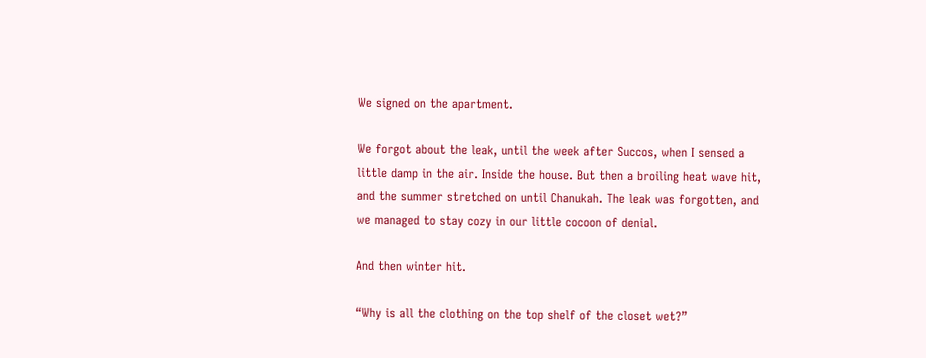We signed on the apartment.

We forgot about the leak, until the week after Succos, when I sensed a little damp in the air. Inside the house. But then a broiling heat wave hit, and the summer stretched on until Chanukah. The leak was forgotten, and we managed to stay cozy in our little cocoon of denial.

And then winter hit.

“Why is all the clothing on the top shelf of the closet wet?”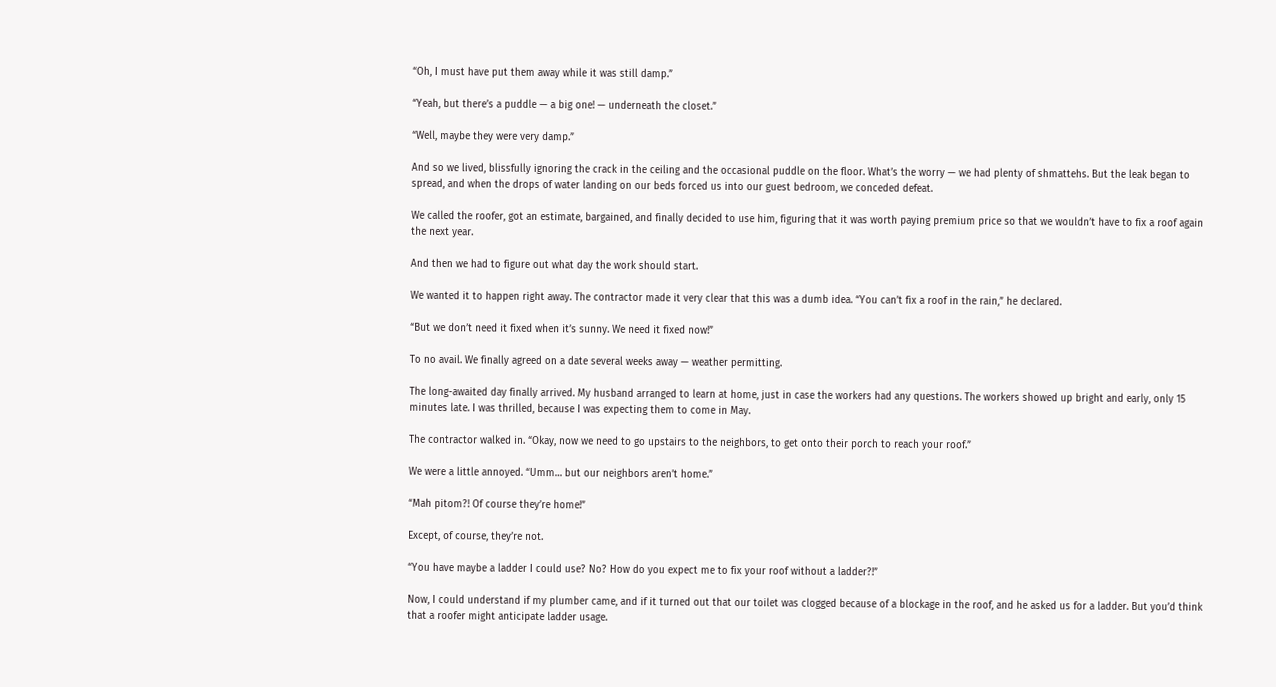“Oh, I must have put them away while it was still damp.”

“Yeah, but there’s a puddle — a big one! — underneath the closet.”

“Well, maybe they were very damp.”

And so we lived, blissfully ignoring the crack in the ceiling and the occasional puddle on the floor. What’s the worry — we had plenty of shmattehs. But the leak began to spread, and when the drops of water landing on our beds forced us into our guest bedroom, we conceded defeat.

We called the roofer, got an estimate, bargained, and finally decided to use him, figuring that it was worth paying premium price so that we wouldn’t have to fix a roof again the next year.

And then we had to figure out what day the work should start.

We wanted it to happen right away. The contractor made it very clear that this was a dumb idea. “You can’t fix a roof in the rain,” he declared.

“But we don’t need it fixed when it’s sunny. We need it fixed now!”

To no avail. We finally agreed on a date several weeks away — weather permitting.

The long-awaited day finally arrived. My husband arranged to learn at home, just in case the workers had any questions. The workers showed up bright and early, only 15 minutes late. I was thrilled, because I was expecting them to come in May.

The contractor walked in. “Okay, now we need to go upstairs to the neighbors, to get onto their porch to reach your roof.”

We were a little annoyed. “Umm… but our neighbors aren’t home.”

“Mah pitom?! Of course they’re home!”

Except, of course, they’re not.

“You have maybe a ladder I could use? No? How do you expect me to fix your roof without a ladder?!”

Now, I could understand if my plumber came, and if it turned out that our toilet was clogged because of a blockage in the roof, and he asked us for a ladder. But you’d think that a roofer might anticipate ladder usage.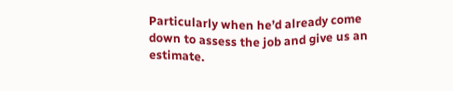Particularly when he’d already come down to assess the job and give us an estimate.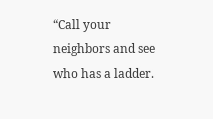“Call your neighbors and see who has a ladder.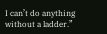I can’t do anything without a ladder.”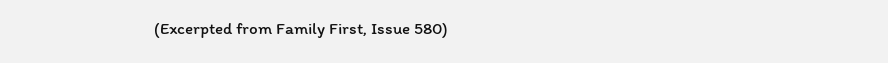(Excerpted from Family First, Issue 580)